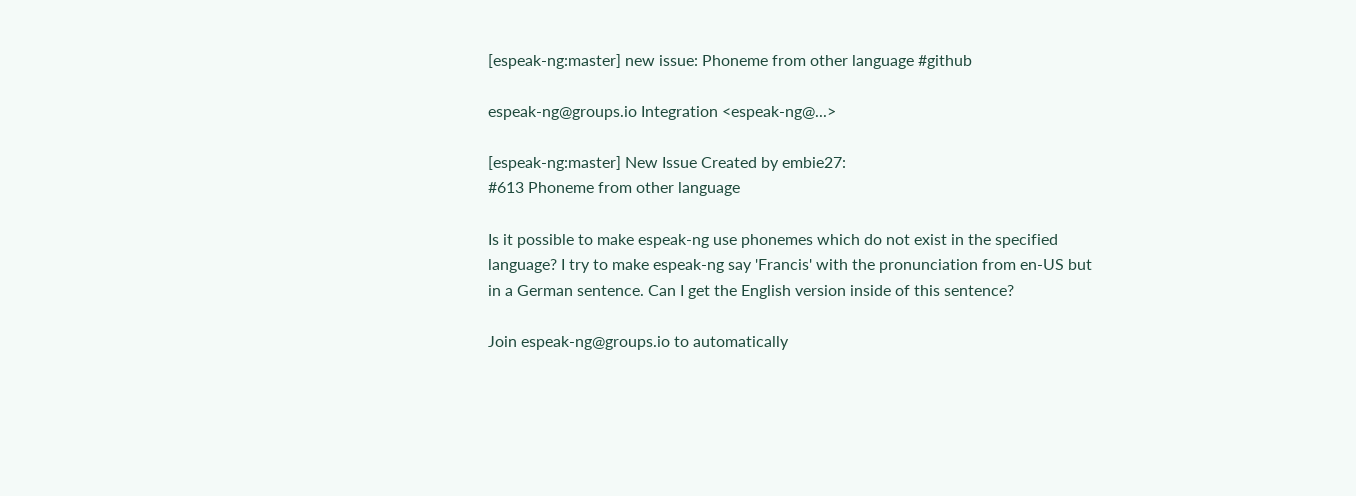[espeak-ng:master] new issue: Phoneme from other language #github

espeak-ng@groups.io Integration <espeak-ng@...>

[espeak-ng:master] New Issue Created by embie27:
#613 Phoneme from other language

Is it possible to make espeak-ng use phonemes which do not exist in the specified language? I try to make espeak-ng say 'Francis' with the pronunciation from en-US but in a German sentence. Can I get the English version inside of this sentence?

Join espeak-ng@groups.io to automatically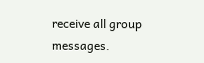receive all group messages.